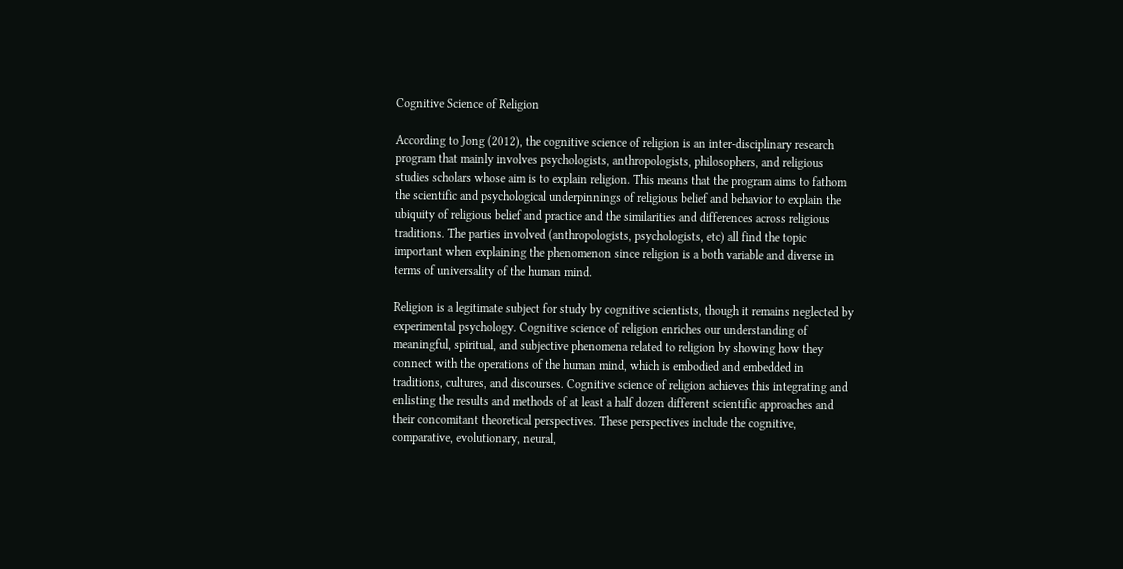Cognitive Science of Religion

According to Jong (2012), the cognitive science of religion is an inter-disciplinary research program that mainly involves psychologists, anthropologists, philosophers, and religious studies scholars whose aim is to explain religion. This means that the program aims to fathom the scientific and psychological underpinnings of religious belief and behavior to explain the ubiquity of religious belief and practice and the similarities and differences across religious traditions. The parties involved (anthropologists, psychologists, etc) all find the topic important when explaining the phenomenon since religion is a both variable and diverse in terms of universality of the human mind.

Religion is a legitimate subject for study by cognitive scientists, though it remains neglected by experimental psychology. Cognitive science of religion enriches our understanding of meaningful, spiritual, and subjective phenomena related to religion by showing how they connect with the operations of the human mind, which is embodied and embedded in traditions, cultures, and discourses. Cognitive science of religion achieves this integrating and enlisting the results and methods of at least a half dozen different scientific approaches and their concomitant theoretical perspectives. These perspectives include the cognitive, comparative, evolutionary, neural,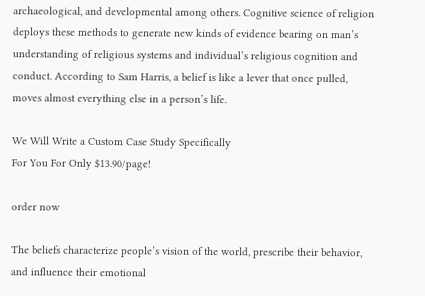archaeological, and developmental among others. Cognitive science of religion deploys these methods to generate new kinds of evidence bearing on man’s understanding of religious systems and individual’s religious cognition and conduct. According to Sam Harris, a belief is like a lever that once pulled, moves almost everything else in a person’s life.

We Will Write a Custom Case Study Specifically
For You For Only $13.90/page!

order now

The beliefs characterize people’s vision of the world, prescribe their behavior, and influence their emotional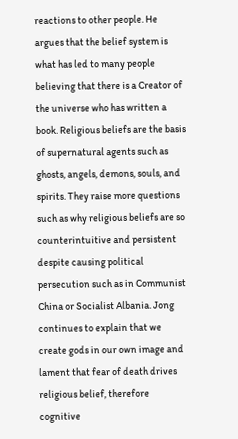reactions to other people. He argues that the belief system is what has led to many people believing that there is a Creator of the universe who has written a book. Religious beliefs are the basis of supernatural agents such as ghosts, angels, demons, souls, and spirits. They raise more questions such as why religious beliefs are so counterintuitive and persistent despite causing political persecution such as in Communist China or Socialist Albania. Jong continues to explain that we create gods in our own image and lament that fear of death drives religious belief, therefore cognitive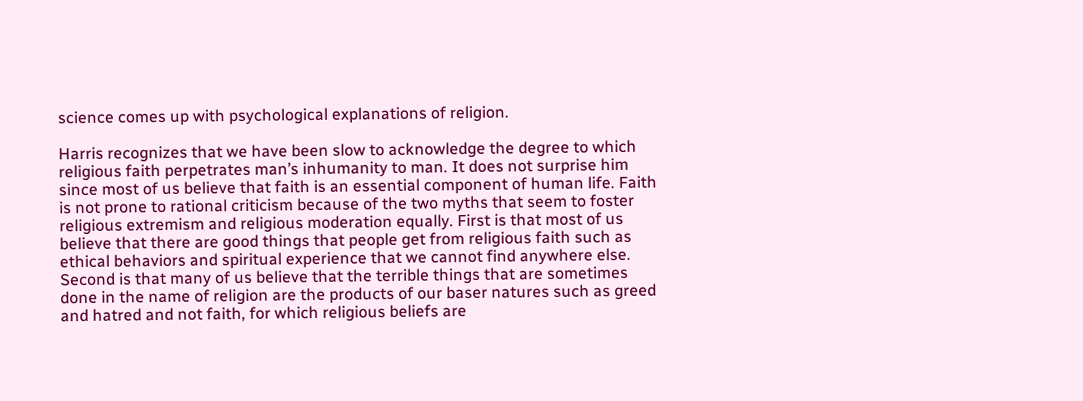science comes up with psychological explanations of religion.

Harris recognizes that we have been slow to acknowledge the degree to which religious faith perpetrates man’s inhumanity to man. It does not surprise him since most of us believe that faith is an essential component of human life. Faith is not prone to rational criticism because of the two myths that seem to foster religious extremism and religious moderation equally. First is that most of us believe that there are good things that people get from religious faith such as ethical behaviors and spiritual experience that we cannot find anywhere else. Second is that many of us believe that the terrible things that are sometimes done in the name of religion are the products of our baser natures such as greed and hatred and not faith, for which religious beliefs are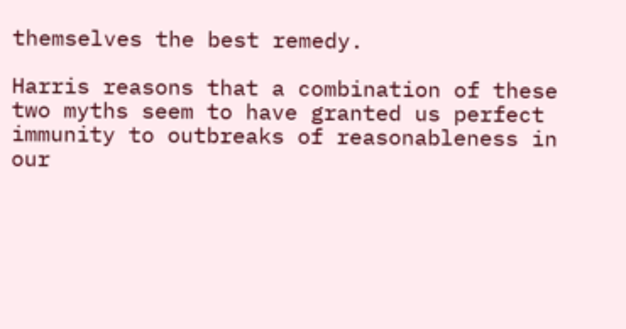themselves the best remedy.

Harris reasons that a combination of these two myths seem to have granted us perfect immunity to outbreaks of reasonableness in our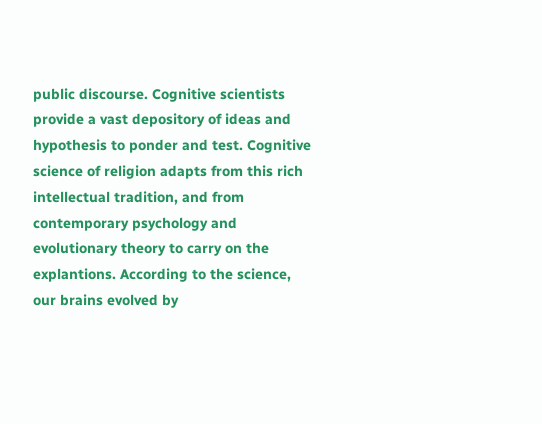public discourse. Cognitive scientists provide a vast depository of ideas and hypothesis to ponder and test. Cognitive science of religion adapts from this rich intellectual tradition, and from contemporary psychology and evolutionary theory to carry on the explantions. According to the science, our brains evolved by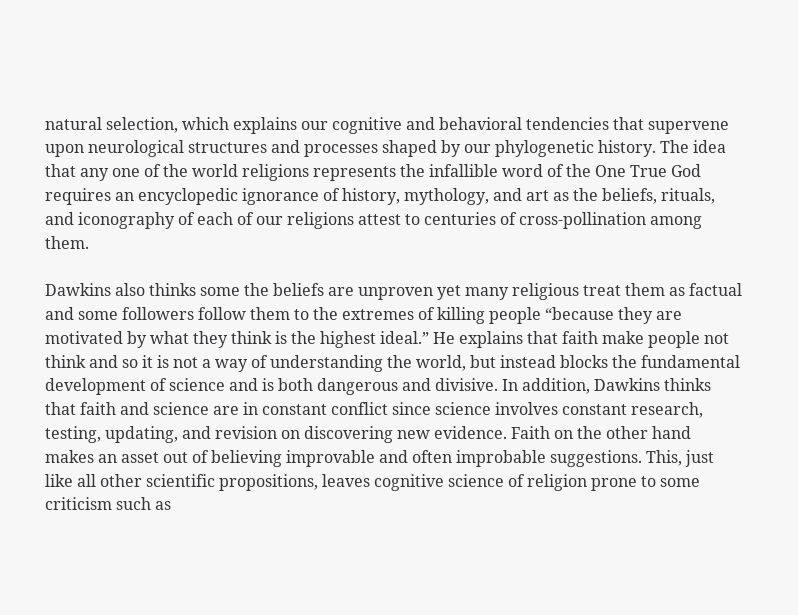natural selection, which explains our cognitive and behavioral tendencies that supervene upon neurological structures and processes shaped by our phylogenetic history. The idea that any one of the world religions represents the infallible word of the One True God requires an encyclopedic ignorance of history, mythology, and art as the beliefs, rituals, and iconography of each of our religions attest to centuries of cross-pollination among them.

Dawkins also thinks some the beliefs are unproven yet many religious treat them as factual and some followers follow them to the extremes of killing people “because they are motivated by what they think is the highest ideal.” He explains that faith make people not think and so it is not a way of understanding the world, but instead blocks the fundamental development of science and is both dangerous and divisive. In addition, Dawkins thinks that faith and science are in constant conflict since science involves constant research, testing, updating, and revision on discovering new evidence. Faith on the other hand makes an asset out of believing improvable and often improbable suggestions. This, just like all other scientific propositions, leaves cognitive science of religion prone to some criticism such as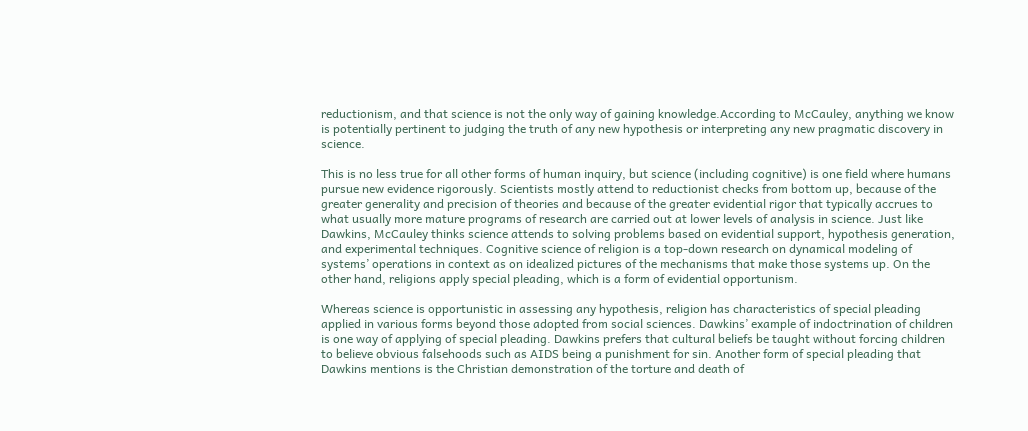reductionism, and that science is not the only way of gaining knowledge.According to McCauley, anything we know is potentially pertinent to judging the truth of any new hypothesis or interpreting any new pragmatic discovery in science.

This is no less true for all other forms of human inquiry, but science (including cognitive) is one field where humans pursue new evidence rigorously. Scientists mostly attend to reductionist checks from bottom up, because of the greater generality and precision of theories and because of the greater evidential rigor that typically accrues to what usually more mature programs of research are carried out at lower levels of analysis in science. Just like Dawkins, McCauley thinks science attends to solving problems based on evidential support, hypothesis generation, and experimental techniques. Cognitive science of religion is a top-down research on dynamical modeling of systems’ operations in context as on idealized pictures of the mechanisms that make those systems up. On the other hand, religions apply special pleading, which is a form of evidential opportunism.

Whereas science is opportunistic in assessing any hypothesis, religion has characteristics of special pleading applied in various forms beyond those adopted from social sciences. Dawkins’ example of indoctrination of children is one way of applying of special pleading. Dawkins prefers that cultural beliefs be taught without forcing children to believe obvious falsehoods such as AIDS being a punishment for sin. Another form of special pleading that Dawkins mentions is the Christian demonstration of the torture and death of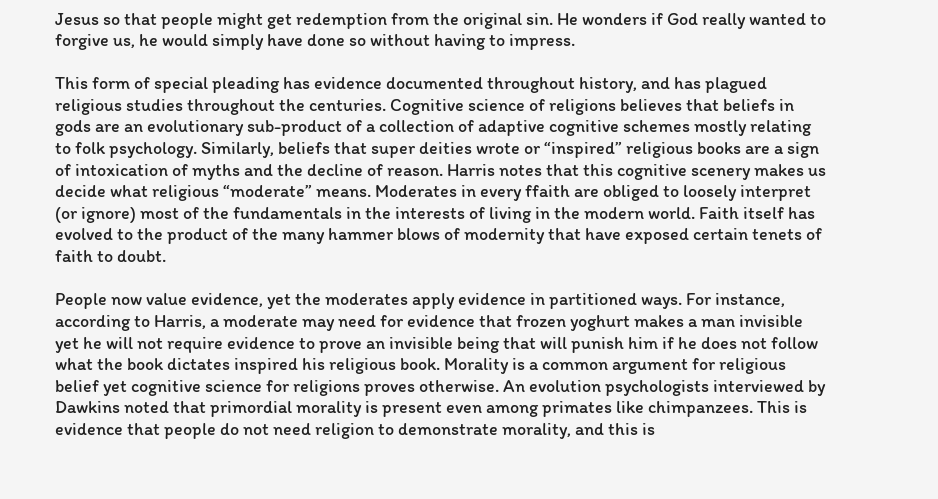Jesus so that people might get redemption from the original sin. He wonders if God really wanted to forgive us, he would simply have done so without having to impress.

This form of special pleading has evidence documented throughout history, and has plagued religious studies throughout the centuries. Cognitive science of religions believes that beliefs in gods are an evolutionary sub-product of a collection of adaptive cognitive schemes mostly relating to folk psychology. Similarly, beliefs that super deities wrote or “inspired” religious books are a sign of intoxication of myths and the decline of reason. Harris notes that this cognitive scenery makes us decide what religious “moderate” means. Moderates in every ffaith are obliged to loosely interpret (or ignore) most of the fundamentals in the interests of living in the modern world. Faith itself has evolved to the product of the many hammer blows of modernity that have exposed certain tenets of faith to doubt.

People now value evidence, yet the moderates apply evidence in partitioned ways. For instance, according to Harris, a moderate may need for evidence that frozen yoghurt makes a man invisible yet he will not require evidence to prove an invisible being that will punish him if he does not follow what the book dictates inspired his religious book. Morality is a common argument for religious belief yet cognitive science for religions proves otherwise. An evolution psychologists interviewed by Dawkins noted that primordial morality is present even among primates like chimpanzees. This is evidence that people do not need religion to demonstrate morality, and this is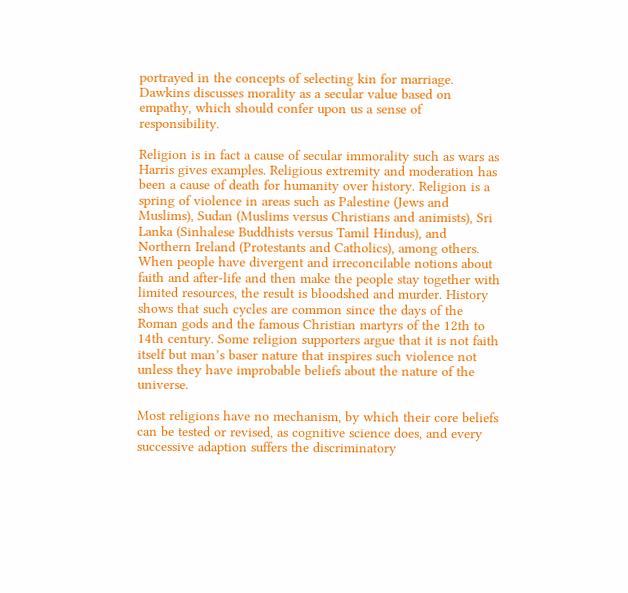portrayed in the concepts of selecting kin for marriage. Dawkins discusses morality as a secular value based on empathy, which should confer upon us a sense of responsibility.

Religion is in fact a cause of secular immorality such as wars as Harris gives examples. Religious extremity and moderation has been a cause of death for humanity over history. Religion is a spring of violence in areas such as Palestine (Jews and Muslims), Sudan (Muslims versus Christians and animists), Sri Lanka (Sinhalese Buddhists versus Tamil Hindus), and Northern Ireland (Protestants and Catholics), among others. When people have divergent and irreconcilable notions about faith and after-life and then make the people stay together with limited resources, the result is bloodshed and murder. History shows that such cycles are common since the days of the Roman gods and the famous Christian martyrs of the 12th to 14th century. Some religion supporters argue that it is not faith itself but man’s baser nature that inspires such violence not unless they have improbable beliefs about the nature of the universe.

Most religions have no mechanism, by which their core beliefs can be tested or revised, as cognitive science does, and every successive adaption suffers the discriminatory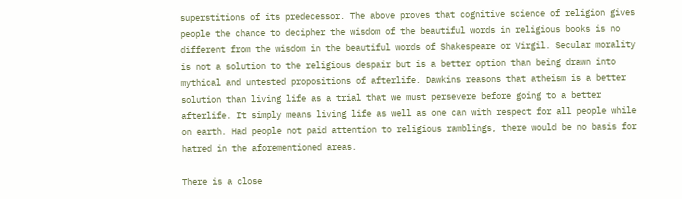superstitions of its predecessor. The above proves that cognitive science of religion gives people the chance to decipher the wisdom of the beautiful words in religious books is no different from the wisdom in the beautiful words of Shakespeare or Virgil. Secular morality is not a solution to the religious despair but is a better option than being drawn into mythical and untested propositions of afterlife. Dawkins reasons that atheism is a better solution than living life as a trial that we must persevere before going to a better afterlife. It simply means living life as well as one can with respect for all people while on earth. Had people not paid attention to religious ramblings, there would be no basis for hatred in the aforementioned areas.

There is a close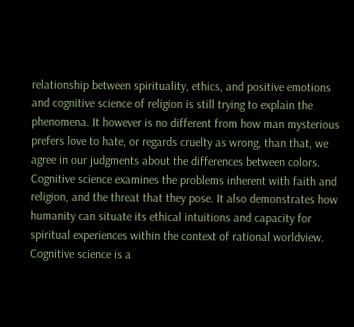relationship between spirituality, ethics, and positive emotions and cognitive science of religion is still trying to explain the phenomena. It however is no different from how man mysterious prefers love to hate, or regards cruelty as wrong, than that, we agree in our judgments about the differences between colors. Cognitive science examines the problems inherent with faith and religion, and the threat that they pose. It also demonstrates how humanity can situate its ethical intuitions and capacity for spiritual experiences within the context of rational worldview. Cognitive science is a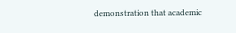demonstration that academic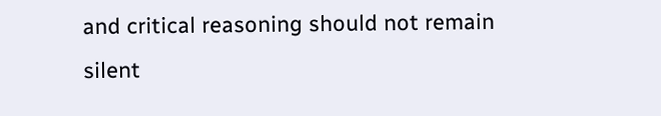and critical reasoning should not remain silent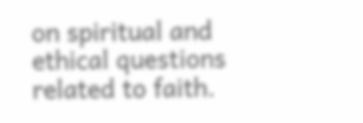on spiritual and ethical questions related to faith.